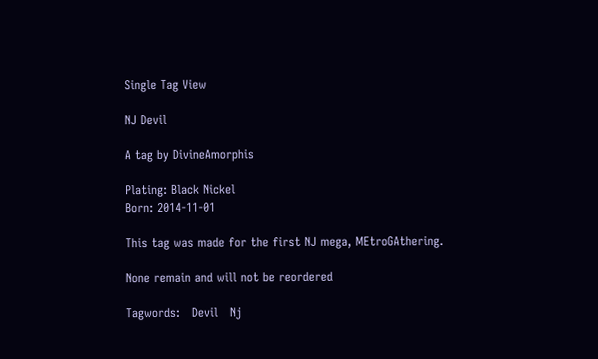Single Tag View

NJ Devil

A tag by DivineAmorphis

Plating: Black Nickel
Born: 2014-11-01

This tag was made for the first NJ mega, MEtroGAthering.

None remain and will not be reordered

Tagwords:   Devil   Nj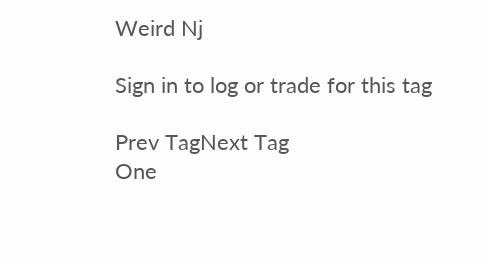Weird Nj

Sign in to log or trade for this tag

Prev TagNext Tag
One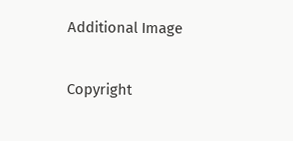Additional Image

Copyright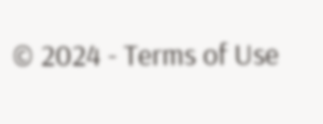© 2024 - Terms of Use